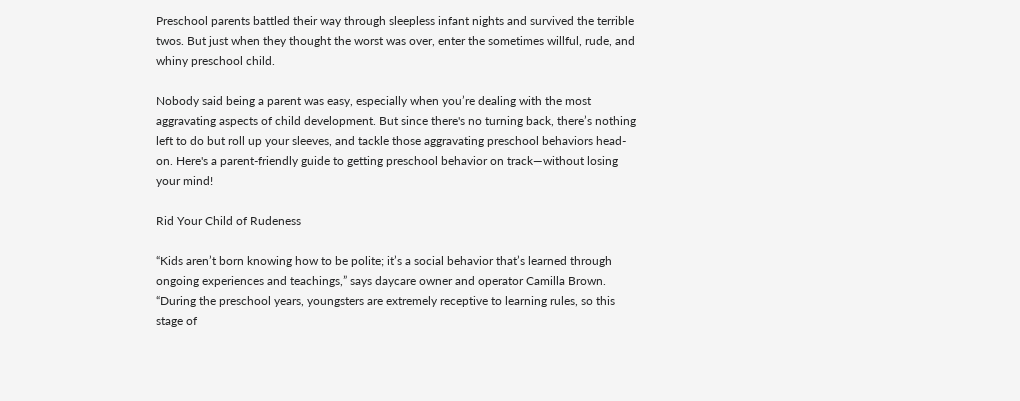Preschool parents battled their way through sleepless infant nights and survived the terrible twos. But just when they thought the worst was over, enter the sometimes willful, rude, and whiny preschool child.

Nobody said being a parent was easy, especially when you’re dealing with the most aggravating aspects of child development. But since there's no turning back, there’s nothing left to do but roll up your sleeves, and tackle those aggravating preschool behaviors head-on. Here's a parent-friendly guide to getting preschool behavior on track—without losing your mind!

Rid Your Child of Rudeness

“Kids aren’t born knowing how to be polite; it’s a social behavior that’s learned through ongoing experiences and teachings,” says daycare owner and operator Camilla Brown. “During the preschool years, youngsters are extremely receptive to learning rules, so this stage of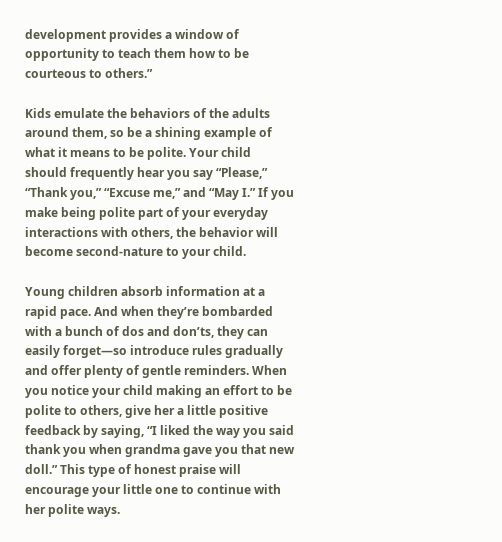development provides a window of opportunity to teach them how to be courteous to others.”

Kids emulate the behaviors of the adults around them, so be a shining example of what it means to be polite. Your child should frequently hear you say “Please,” “Thank you,” “Excuse me,” and “May I.” If you make being polite part of your everyday interactions with others, the behavior will become second-nature to your child.

Young children absorb information at a rapid pace. And when they’re bombarded with a bunch of dos and don’ts, they can easily forget—so introduce rules gradually and offer plenty of gentle reminders. When you notice your child making an effort to be polite to others, give her a little positive feedback by saying, “I liked the way you said thank you when grandma gave you that new doll.” This type of honest praise will encourage your little one to continue with her polite ways.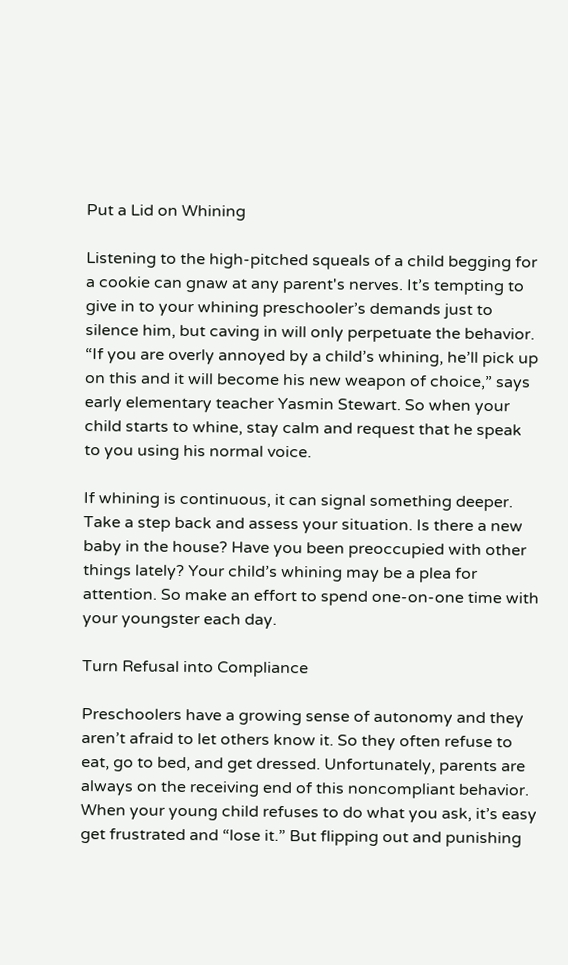Put a Lid on Whining

Listening to the high-pitched squeals of a child begging for a cookie can gnaw at any parent's nerves. It’s tempting to give in to your whining preschooler’s demands just to silence him, but caving in will only perpetuate the behavior. “If you are overly annoyed by a child’s whining, he’ll pick up on this and it will become his new weapon of choice,” says early elementary teacher Yasmin Stewart. So when your child starts to whine, stay calm and request that he speak to you using his normal voice.

If whining is continuous, it can signal something deeper. Take a step back and assess your situation. Is there a new baby in the house? Have you been preoccupied with other things lately? Your child’s whining may be a plea for attention. So make an effort to spend one-on-one time with your youngster each day.

Turn Refusal into Compliance

Preschoolers have a growing sense of autonomy and they aren’t afraid to let others know it. So they often refuse to eat, go to bed, and get dressed. Unfortunately, parents are always on the receiving end of this noncompliant behavior. When your young child refuses to do what you ask, it’s easy get frustrated and “lose it.” But flipping out and punishing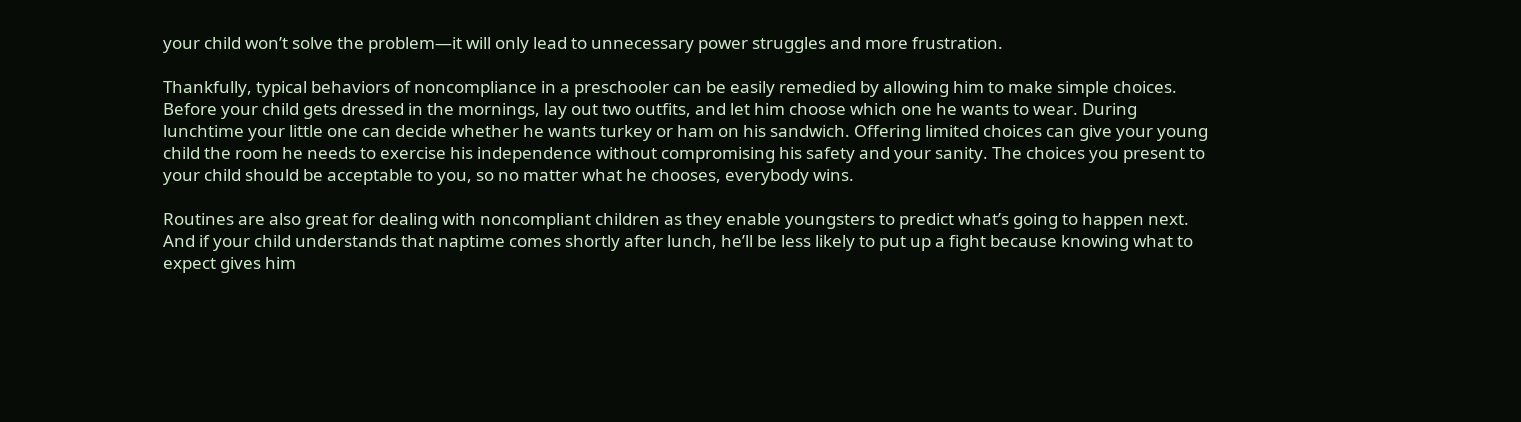your child won’t solve the problem—it will only lead to unnecessary power struggles and more frustration.

Thankfully, typical behaviors of noncompliance in a preschooler can be easily remedied by allowing him to make simple choices. Before your child gets dressed in the mornings, lay out two outfits, and let him choose which one he wants to wear. During lunchtime your little one can decide whether he wants turkey or ham on his sandwich. Offering limited choices can give your young child the room he needs to exercise his independence without compromising his safety and your sanity. The choices you present to your child should be acceptable to you, so no matter what he chooses, everybody wins.

Routines are also great for dealing with noncompliant children as they enable youngsters to predict what’s going to happen next. And if your child understands that naptime comes shortly after lunch, he’ll be less likely to put up a fight because knowing what to expect gives him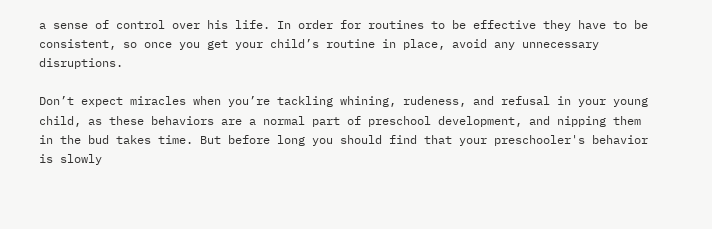a sense of control over his life. In order for routines to be effective they have to be consistent, so once you get your child’s routine in place, avoid any unnecessary disruptions.

Don’t expect miracles when you’re tackling whining, rudeness, and refusal in your young child, as these behaviors are a normal part of preschool development, and nipping them in the bud takes time. But before long you should find that your preschooler's behavior is slowly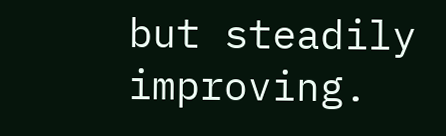but steadily improving.